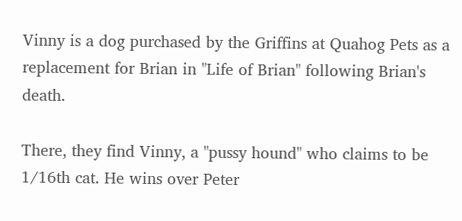Vinny is a dog purchased by the Griffins at Quahog Pets as a replacement for Brian in "Life of Brian" following Brian's death.

There, they find Vinny, a "pussy hound" who claims to be 1/16th cat. He wins over Peter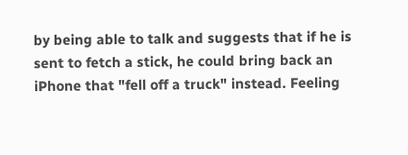by being able to talk and suggests that if he is sent to fetch a stick, he could bring back an iPhone that "fell off a truck" instead. Feeling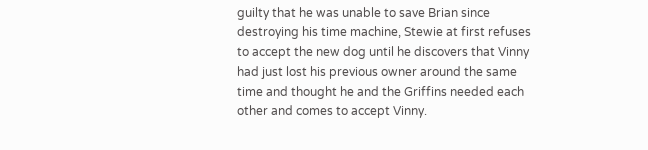guilty that he was unable to save Brian since destroying his time machine, Stewie at first refuses to accept the new dog until he discovers that Vinny had just lost his previous owner around the same time and thought he and the Griffins needed each other and comes to accept Vinny.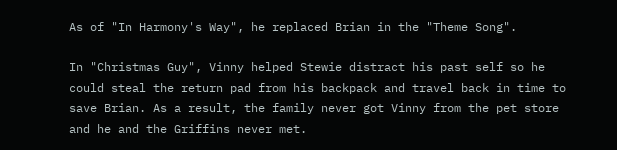As of "In Harmony's Way", he replaced Brian in the "Theme Song".

In "Christmas Guy", Vinny helped Stewie distract his past self so he could steal the return pad from his backpack and travel back in time to save Brian. As a result, the family never got Vinny from the pet store and he and the Griffins never met.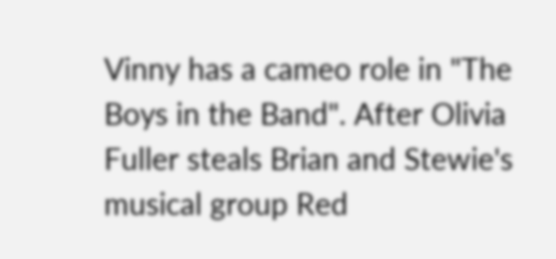Vinny has a cameo role in "The Boys in the Band". After Olivia Fuller steals Brian and Stewie's musical group Red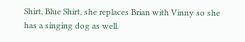Shirt, Blue Shirt, she replaces Brian with Vinny so she has a singing dog as well.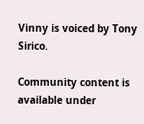Vinny is voiced by Tony Sirico.

Community content is available under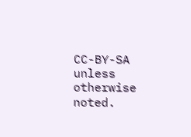CC-BY-SA unless otherwise noted.